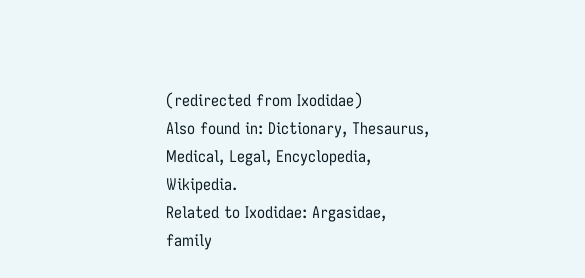(redirected from Ixodidae)
Also found in: Dictionary, Thesaurus, Medical, Legal, Encyclopedia, Wikipedia.
Related to Ixodidae: Argasidae, family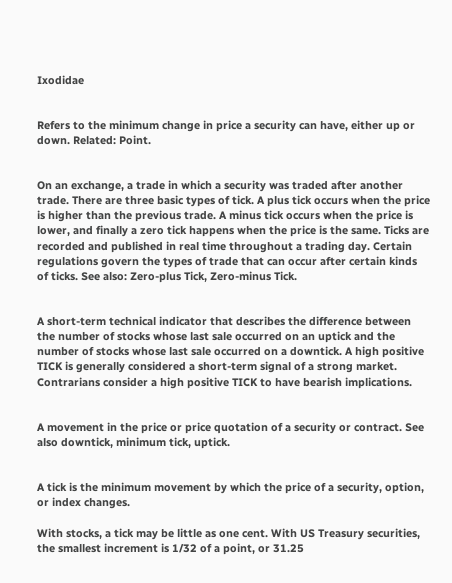Ixodidae


Refers to the minimum change in price a security can have, either up or down. Related: Point.


On an exchange, a trade in which a security was traded after another trade. There are three basic types of tick. A plus tick occurs when the price is higher than the previous trade. A minus tick occurs when the price is lower, and finally a zero tick happens when the price is the same. Ticks are recorded and published in real time throughout a trading day. Certain regulations govern the types of trade that can occur after certain kinds of ticks. See also: Zero-plus Tick, Zero-minus Tick.


A short-term technical indicator that describes the difference between the number of stocks whose last sale occurred on an uptick and the number of stocks whose last sale occurred on a downtick. A high positive TICK is generally considered a short-term signal of a strong market. Contrarians consider a high positive TICK to have bearish implications.


A movement in the price or price quotation of a security or contract. See also downtick, minimum tick, uptick.


A tick is the minimum movement by which the price of a security, option, or index changes.

With stocks, a tick may be little as one cent. With US Treasury securities, the smallest increment is 1/32 of a point, or 31.25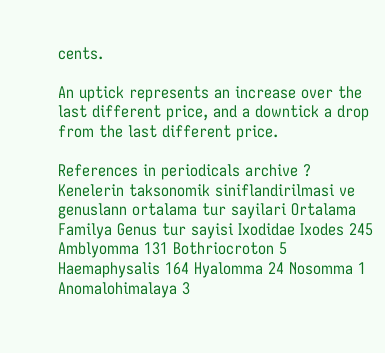cents.

An uptick represents an increase over the last different price, and a downtick a drop from the last different price.

References in periodicals archive ?
Kenelerin taksonomik siniflandirilmasi ve genuslann ortalama tur sayilari Ortalama Familya Genus tur sayisi Ixodidae Ixodes 245 Amblyomma 131 Bothriocroton 5 Haemaphysalis 164 Hyalomma 24 Nosomma 1 Anomalohimalaya 3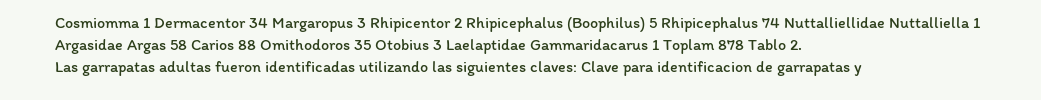Cosmiomma 1 Dermacentor 34 Margaropus 3 Rhipicentor 2 Rhipicephalus (Boophilus) 5 Rhipicephalus 74 Nuttalliellidae Nuttalliella 1 Argasidae Argas 58 Carios 88 Omithodoros 35 Otobius 3 Laelaptidae Gammaridacarus 1 Toplam 878 Tablo 2.
Las garrapatas adultas fueron identificadas utilizando las siguientes claves: Clave para identificacion de garrapatas y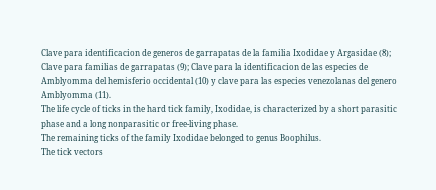Clave para identificacion de generos de garrapatas de la familia Ixodidae y Argasidae (8); Clave para familias de garrapatas (9); Clave para la identificacion de las especies de Amblyomma del hemisferio occidental (10) y clave para las especies venezolanas del genero Amblyomma (11).
The life cycle of ticks in the hard tick family, Ixodidae, is characterized by a short parasitic phase and a long nonparasitic or free-living phase.
The remaining ticks of the family Ixodidae belonged to genus Boophilus.
The tick vectors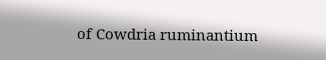of Cowdria ruminantium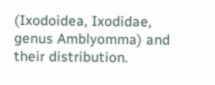(Ixodoidea, Ixodidae, genus Amblyomma) and their distribution.